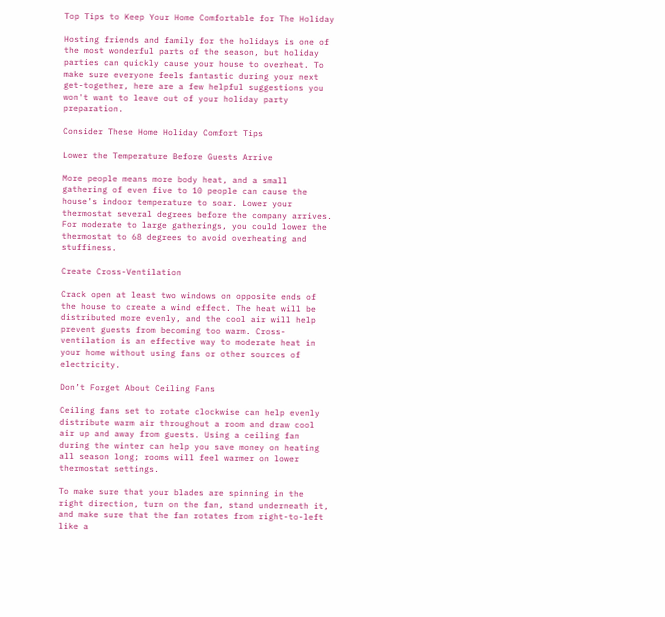Top Tips to Keep Your Home Comfortable for The Holiday

Hosting friends and family for the holidays is one of the most wonderful parts of the season, but holiday parties can quickly cause your house to overheat. To make sure everyone feels fantastic during your next get-together, here are a few helpful suggestions you won't want to leave out of your holiday party preparation.

Consider These Home Holiday Comfort Tips

Lower the Temperature Before Guests Arrive

More people means more body heat, and a small gathering of even five to 10 people can cause the house’s indoor temperature to soar. Lower your thermostat several degrees before the company arrives. For moderate to large gatherings, you could lower the thermostat to 68 degrees to avoid overheating and stuffiness.

Create Cross-Ventilation

Crack open at least two windows on opposite ends of the house to create a wind effect. The heat will be distributed more evenly, and the cool air will help prevent guests from becoming too warm. Cross-ventilation is an effective way to moderate heat in your home without using fans or other sources of electricity.

Don’t Forget About Ceiling Fans

Ceiling fans set to rotate clockwise can help evenly distribute warm air throughout a room and draw cool air up and away from guests. Using a ceiling fan during the winter can help you save money on heating all season long; rooms will feel warmer on lower thermostat settings.

To make sure that your blades are spinning in the right direction, turn on the fan, stand underneath it, and make sure that the fan rotates from right-to-left like a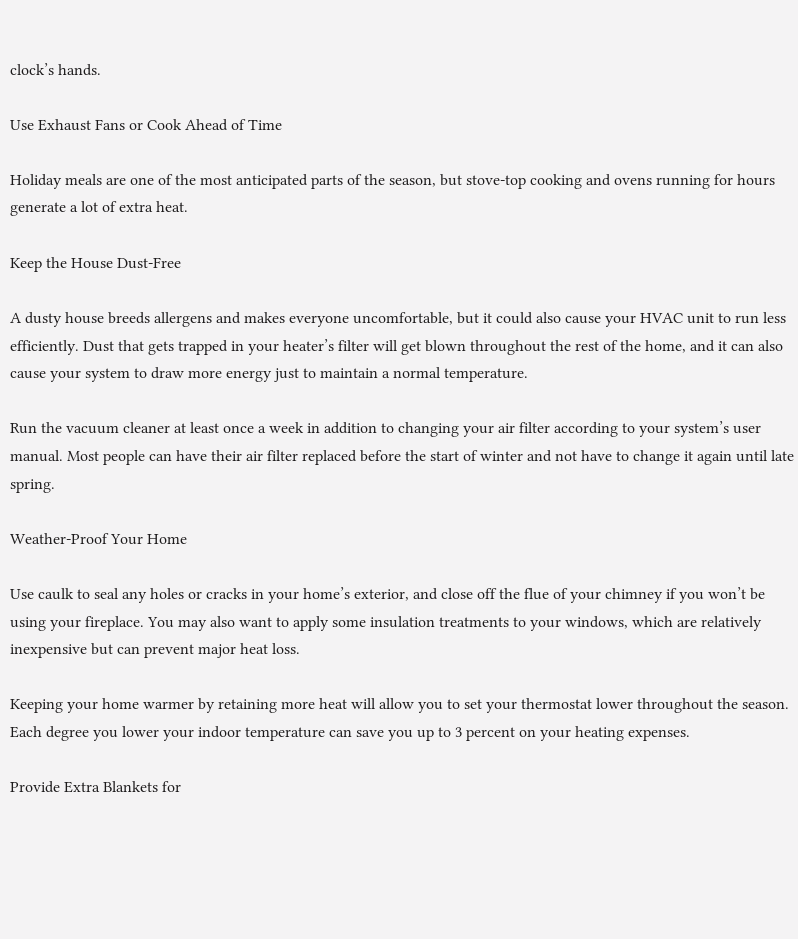clock’s hands.

Use Exhaust Fans or Cook Ahead of Time

Holiday meals are one of the most anticipated parts of the season, but stove-top cooking and ovens running for hours generate a lot of extra heat.

Keep the House Dust-Free

A dusty house breeds allergens and makes everyone uncomfortable, but it could also cause your HVAC unit to run less efficiently. Dust that gets trapped in your heater’s filter will get blown throughout the rest of the home, and it can also cause your system to draw more energy just to maintain a normal temperature.

Run the vacuum cleaner at least once a week in addition to changing your air filter according to your system’s user manual. Most people can have their air filter replaced before the start of winter and not have to change it again until late spring.

Weather-Proof Your Home

Use caulk to seal any holes or cracks in your home’s exterior, and close off the flue of your chimney if you won’t be using your fireplace. You may also want to apply some insulation treatments to your windows, which are relatively inexpensive but can prevent major heat loss.

Keeping your home warmer by retaining more heat will allow you to set your thermostat lower throughout the season. Each degree you lower your indoor temperature can save you up to 3 percent on your heating expenses.

Provide Extra Blankets for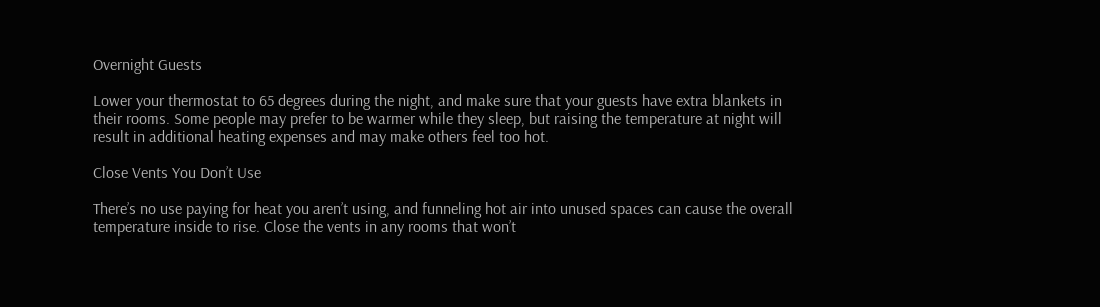Overnight Guests

Lower your thermostat to 65 degrees during the night, and make sure that your guests have extra blankets in their rooms. Some people may prefer to be warmer while they sleep, but raising the temperature at night will result in additional heating expenses and may make others feel too hot.

Close Vents You Don’t Use

There’s no use paying for heat you aren’t using, and funneling hot air into unused spaces can cause the overall temperature inside to rise. Close the vents in any rooms that won’t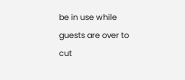be in use while guests are over to cut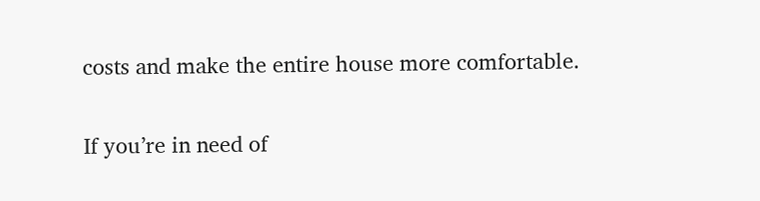costs and make the entire house more comfortable.

If you’re in need of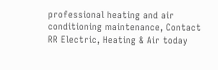professional heating and air conditioning maintenance, Contact RR Electric, Heating & Air today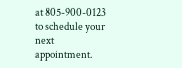at 805-900-0123 to schedule your next appointment.